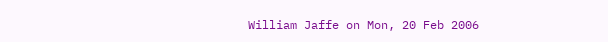William Jaffe on Mon, 20 Feb 2006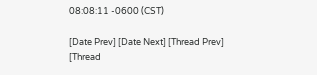08:08:11 -0600 (CST)

[Date Prev] [Date Next] [Thread Prev] [Thread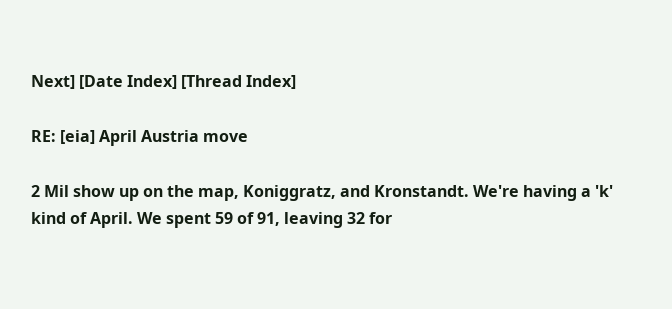Next] [Date Index] [Thread Index]

RE: [eia] April Austria move

2 Mil show up on the map, Koniggratz, and Kronstandt. We're having a 'k'
kind of April. We spent 59 of 91, leaving 32 for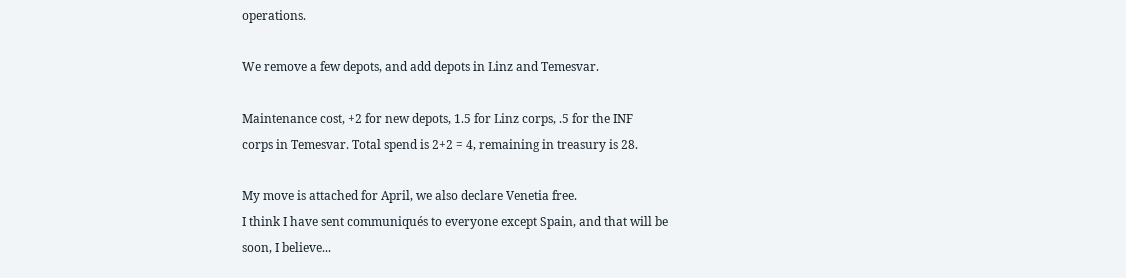operations.

We remove a few depots, and add depots in Linz and Temesvar.

Maintenance cost, +2 for new depots, 1.5 for Linz corps, .5 for the INF
corps in Temesvar. Total spend is 2+2 = 4, remaining in treasury is 28.

My move is attached for April, we also declare Venetia free.
I think I have sent communiqués to everyone except Spain, and that will be
soon, I believe...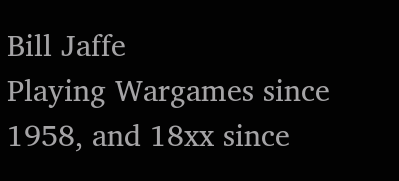Bill Jaffe
Playing Wargames since 1958, and 18xx since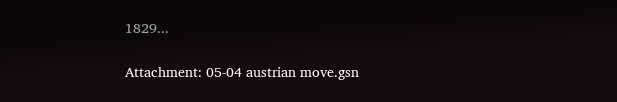1829...

Attachment: 05-04 austrian move.gsn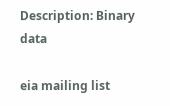Description: Binary data

eia mailing list